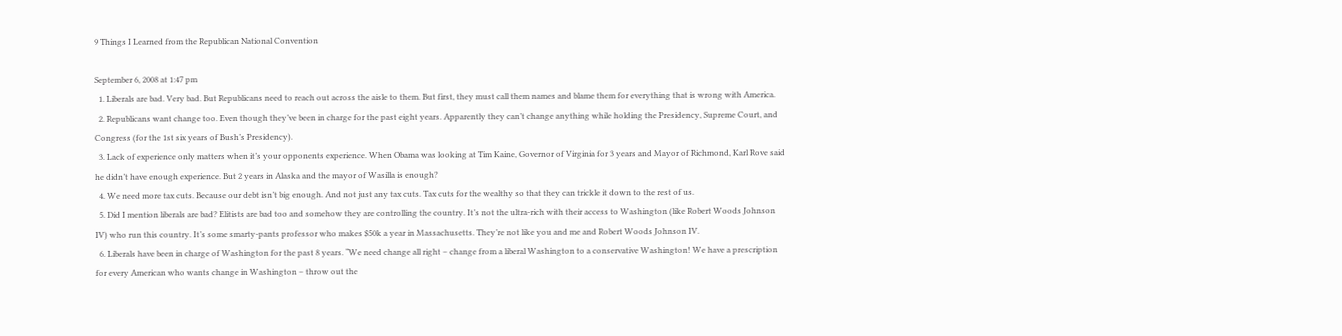9 Things I Learned from the Republican National Convention

September 6, 2008 at 1:47 pm
  1. Liberals are bad. Very bad. But Republicans need to reach out across the aisle to them. But first, they must call them names and blame them for everything that is wrong with America.
  2. Republicans want change too. Even though they’ve been in charge for the past eight years. Apparently they can’t change anything while holding the Presidency, Supreme Court, and Congress (for the 1st six years of Bush’s Presidency).
  3. Lack of experience only matters when it’s your opponents experience. When Obama was looking at Tim Kaine, Governor of Virginia for 3 years and Mayor of Richmond, Karl Rove said he didn’t have enough experience. But 2 years in Alaska and the mayor of Wasilla is enough?
  4. We need more tax cuts. Because our debt isn’t big enough. And not just any tax cuts. Tax cuts for the wealthy so that they can trickle it down to the rest of us.
  5. Did I mention liberals are bad? Elitists are bad too and somehow they are controlling the country. It’s not the ultra-rich with their access to Washington (like Robert Woods Johnson IV) who run this country. It’s some smarty-pants professor who makes $50k a year in Massachusetts. They’re not like you and me and Robert Woods Johnson IV.
  6. Liberals have been in charge of Washington for the past 8 years. “We need change all right – change from a liberal Washington to a conservative Washington! We have a prescription for every American who wants change in Washington – throw out the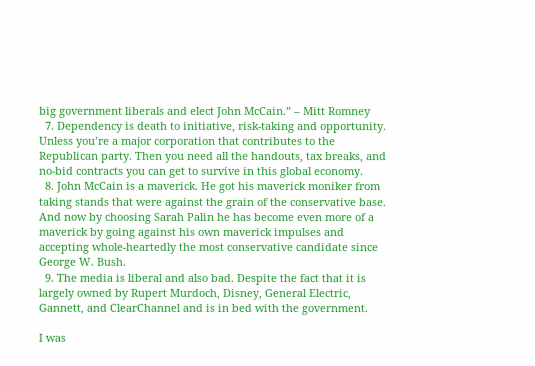big government liberals and elect John McCain.” – Mitt Romney
  7. Dependency is death to initiative, risk-taking and opportunity. Unless you’re a major corporation that contributes to the Republican party. Then you need all the handouts, tax breaks, and no-bid contracts you can get to survive in this global economy.
  8. John McCain is a maverick. He got his maverick moniker from taking stands that were against the grain of the conservative base. And now by choosing Sarah Palin he has become even more of a maverick by going against his own maverick impulses and accepting whole-heartedly the most conservative candidate since George W. Bush.
  9. The media is liberal and also bad. Despite the fact that it is largely owned by Rupert Murdoch, Disney, General Electric, Gannett, and ClearChannel and is in bed with the government.

I was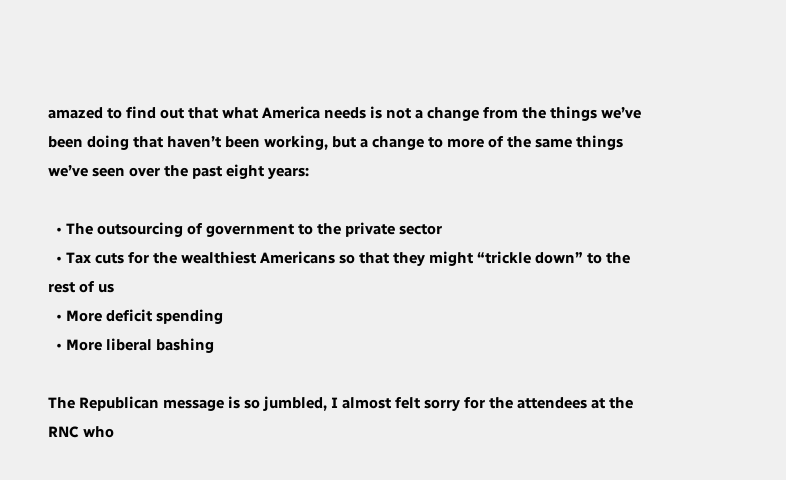amazed to find out that what America needs is not a change from the things we’ve been doing that haven’t been working, but a change to more of the same things we’ve seen over the past eight years:

  • The outsourcing of government to the private sector
  • Tax cuts for the wealthiest Americans so that they might “trickle down” to the rest of us
  • More deficit spending
  • More liberal bashing

The Republican message is so jumbled, I almost felt sorry for the attendees at the RNC who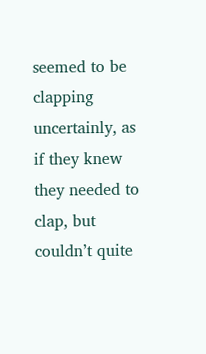seemed to be clapping uncertainly, as if they knew they needed to clap, but couldn’t quite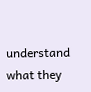understand what they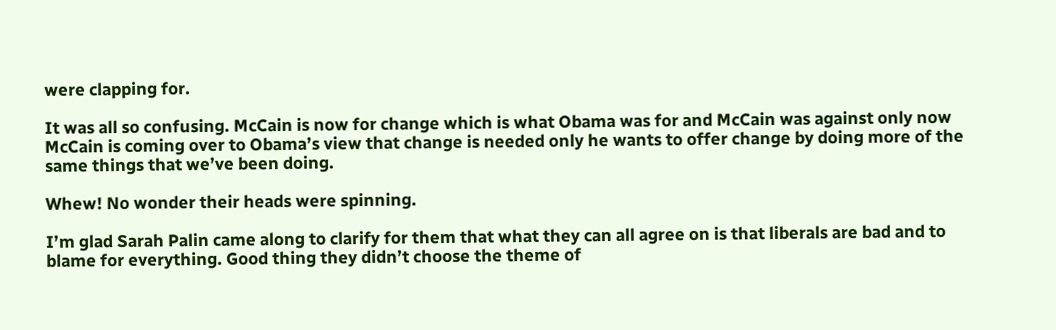were clapping for.

It was all so confusing. McCain is now for change which is what Obama was for and McCain was against only now McCain is coming over to Obama’s view that change is needed only he wants to offer change by doing more of the same things that we’ve been doing.

Whew! No wonder their heads were spinning.

I’m glad Sarah Palin came along to clarify for them that what they can all agree on is that liberals are bad and to blame for everything. Good thing they didn’t choose the theme of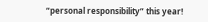“personal responsibility” this year!